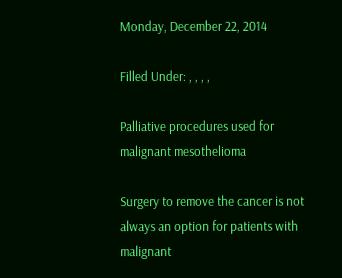Monday, December 22, 2014

Filled Under: , , , ,

Palliative procedures used for malignant mesothelioma

Surgery to remove the cancer is not always an option for patients with malignant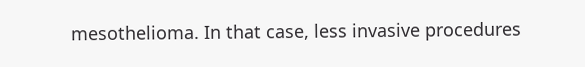mesothelioma. In that case, less invasive procedures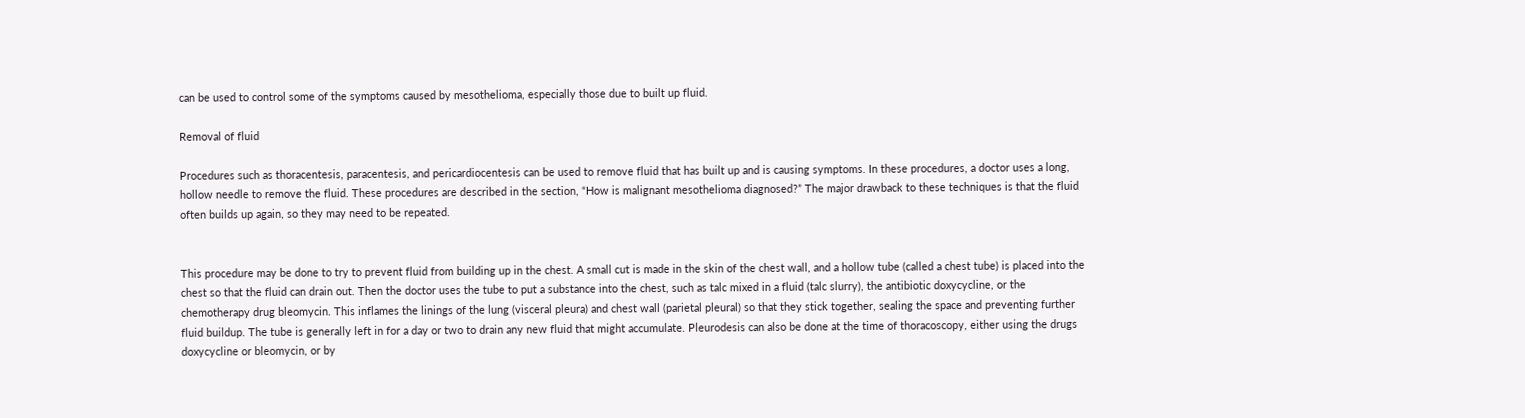can be used to control some of the symptoms caused by mesothelioma, especially those due to built up fluid.

Removal of fluid

Procedures such as thoracentesis, paracentesis, and pericardiocentesis can be used to remove fluid that has built up and is causing symptoms. In these procedures, a doctor uses a long, hollow needle to remove the fluid. These procedures are described in the section, “How is malignant mesothelioma diagnosed?” The major drawback to these techniques is that the fluid often builds up again, so they may need to be repeated.


This procedure may be done to try to prevent fluid from building up in the chest. A small cut is made in the skin of the chest wall, and a hollow tube (called a chest tube) is placed into the chest so that the fluid can drain out. Then the doctor uses the tube to put a substance into the chest, such as talc mixed in a fluid (talc slurry), the antibiotic doxycycline, or the chemotherapy drug bleomycin. This inflames the linings of the lung (visceral pleura) and chest wall (parietal pleural) so that they stick together, sealing the space and preventing further fluid buildup. The tube is generally left in for a day or two to drain any new fluid that might accumulate. Pleurodesis can also be done at the time of thoracoscopy, either using the drugs doxycycline or bleomycin, or by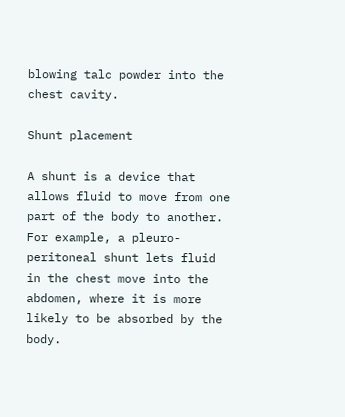blowing talc powder into the chest cavity.

Shunt placement

A shunt is a device that allows fluid to move from one part of the body to another. For example, a pleuro-peritoneal shunt lets fluid in the chest move into the abdomen, where it is more likely to be absorbed by the body.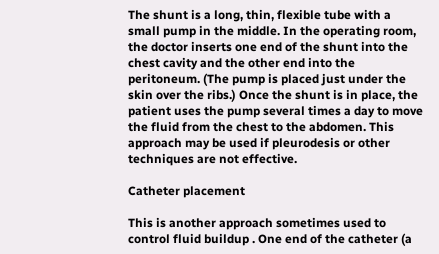The shunt is a long, thin, flexible tube with a small pump in the middle. In the operating room, the doctor inserts one end of the shunt into the chest cavity and the other end into the peritoneum. (The pump is placed just under the skin over the ribs.) Once the shunt is in place, the patient uses the pump several times a day to move the fluid from the chest to the abdomen. This approach may be used if pleurodesis or other techniques are not effective.

Catheter placement

This is another approach sometimes used to control fluid buildup . One end of the catheter (a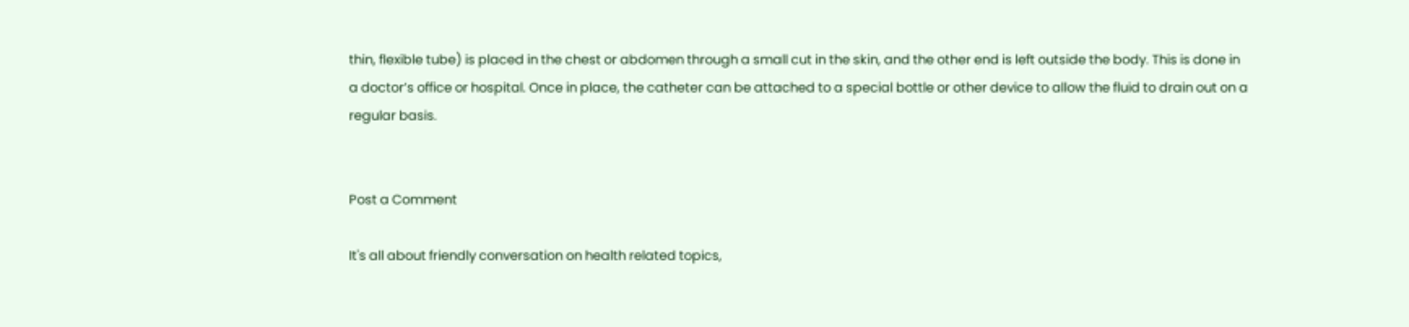thin, flexible tube) is placed in the chest or abdomen through a small cut in the skin, and the other end is left outside the body. This is done in a doctor’s office or hospital. Once in place, the catheter can be attached to a special bottle or other device to allow the fluid to drain out on a regular basis.


Post a Comment

It's all about friendly conversation on health related topics,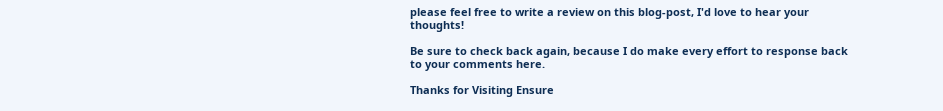please feel free to write a review on this blog-post, I'd love to hear your thoughts!

Be sure to check back again, because I do make every effort to response back to your comments here.

Thanks for Visiting Ensure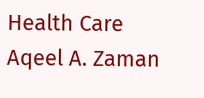Health Care
Aqeel A. Zaman